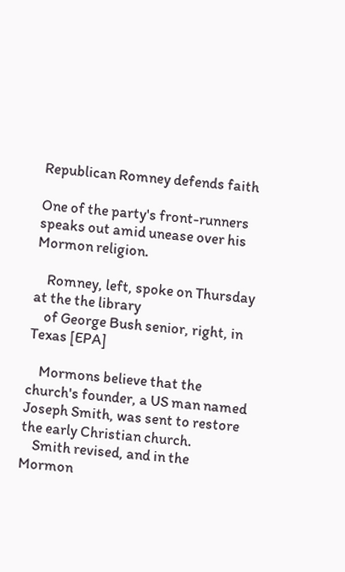Republican Romney defends faith

One of the party's front-runners speaks out amid unease over his Mormon religion.

    Romney, left, spoke on Thursday at the the library
    of George Bush senior, right, in Texas [EPA]

    Mormons believe that the church's founder, a US man named Joseph Smith, was sent to restore the early Christian church.
    Smith revised, and in the Mormon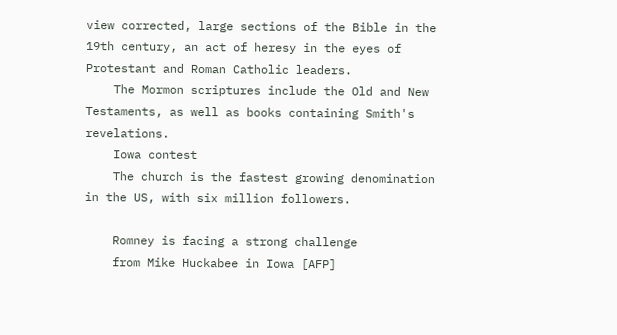view corrected, large sections of the Bible in the 19th century, an act of heresy in the eyes of Protestant and Roman Catholic leaders.
    The Mormon scriptures include the Old and New Testaments, as well as books containing Smith's revelations.
    Iowa contest
    The church is the fastest growing denomination in the US, with six million followers.

    Romney is facing a strong challenge
    from Mike Huckabee in Iowa [AFP]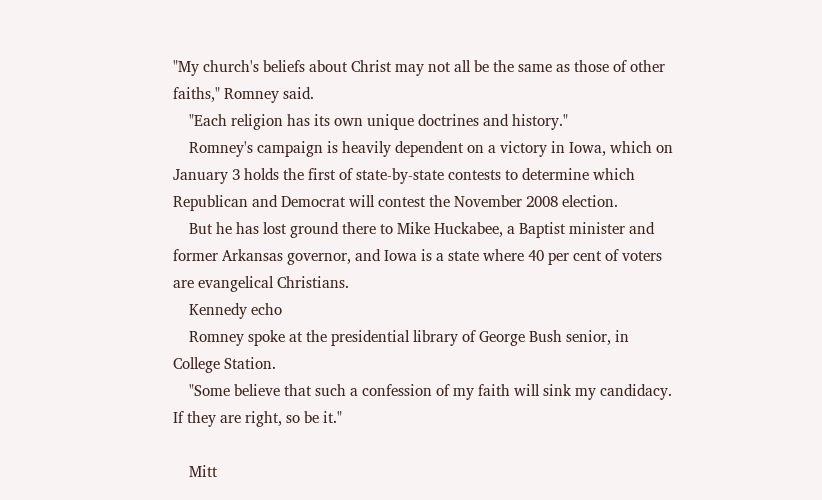"My church's beliefs about Christ may not all be the same as those of other faiths," Romney said.
    "Each religion has its own unique doctrines and history."
    Romney's campaign is heavily dependent on a victory in Iowa, which on January 3 holds the first of state-by-state contests to determine which Republican and Democrat will contest the November 2008 election.
    But he has lost ground there to Mike Huckabee, a Baptist minister and former Arkansas governor, and Iowa is a state where 40 per cent of voters are evangelical Christians.
    Kennedy echo
    Romney spoke at the presidential library of George Bush senior, in College Station.
    "Some believe that such a confession of my faith will sink my candidacy. If they are right, so be it."

    Mitt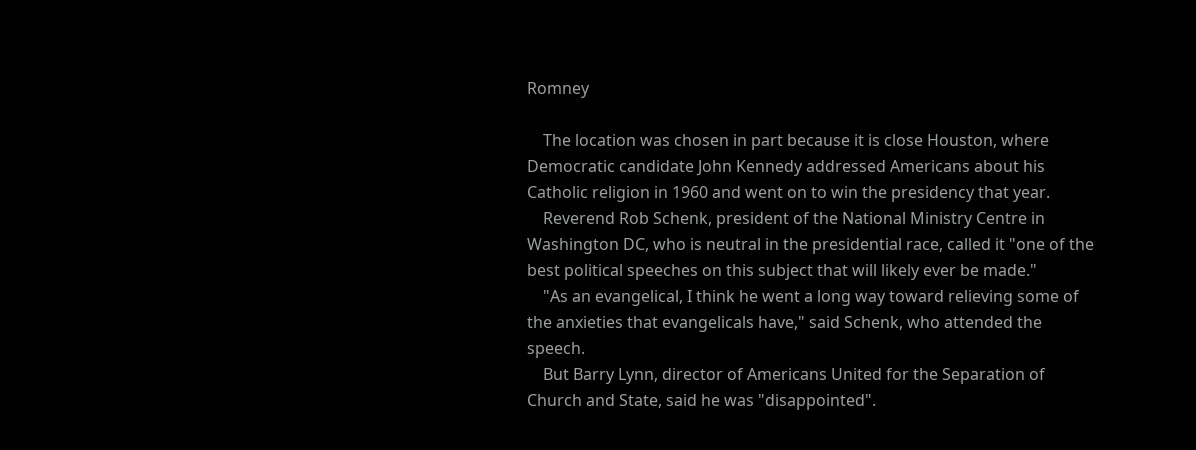Romney

    The location was chosen in part because it is close Houston, where Democratic candidate John Kennedy addressed Americans about his Catholic religion in 1960 and went on to win the presidency that year.
    Reverend Rob Schenk, president of the National Ministry Centre in Washington DC, who is neutral in the presidential race, called it "one of the best political speeches on this subject that will likely ever be made."
    "As an evangelical, I think he went a long way toward relieving some of the anxieties that evangelicals have," said Schenk, who attended the speech.
    But Barry Lynn, director of Americans United for the Separation of Church and State, said he was "disappointed".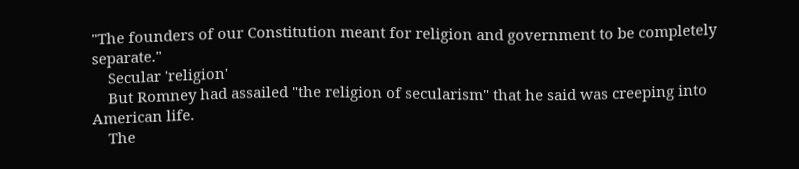"The founders of our Constitution meant for religion and government to be completely separate."
    Secular 'religion'
    But Romney had assailed "the religion of secularism" that he said was creeping into American life.
    The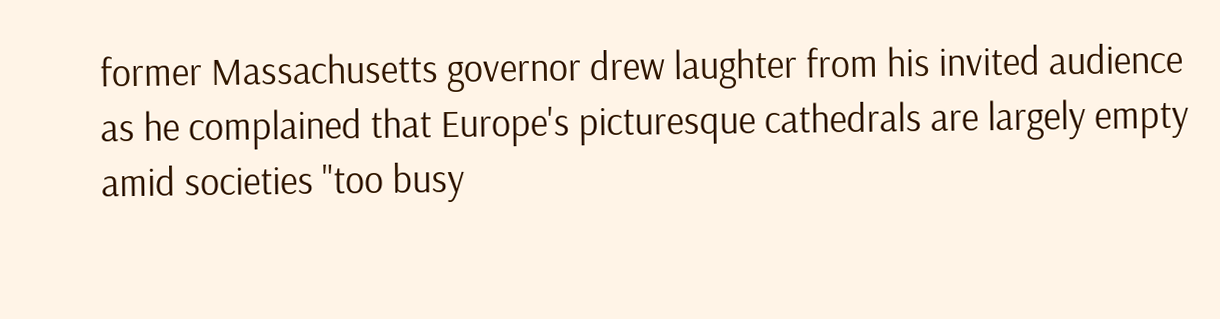former Massachusetts governor drew laughter from his invited audience as he complained that Europe's picturesque cathedrals are largely empty amid societies "too busy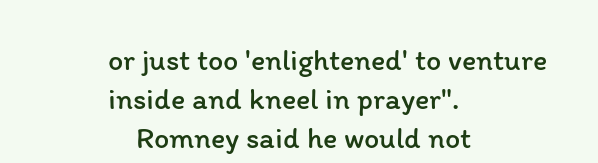or just too 'enlightened' to venture inside and kneel in prayer".
    Romney said he would not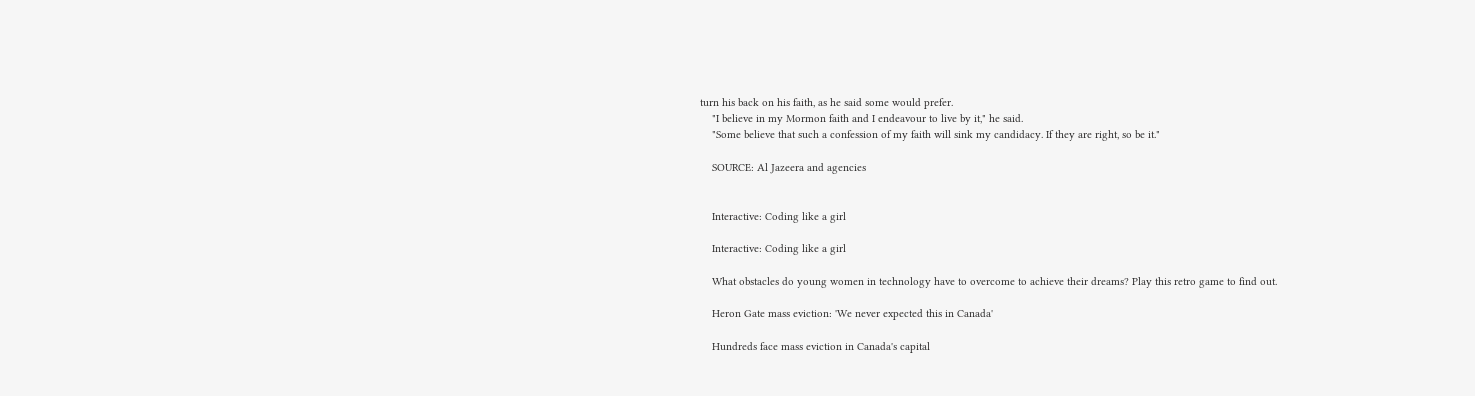turn his back on his faith, as he said some would prefer.
    "I believe in my Mormon faith and I endeavour to live by it," he said.
    "Some believe that such a confession of my faith will sink my candidacy. If they are right, so be it."

    SOURCE: Al Jazeera and agencies


    Interactive: Coding like a girl

    Interactive: Coding like a girl

    What obstacles do young women in technology have to overcome to achieve their dreams? Play this retro game to find out.

    Heron Gate mass eviction: 'We never expected this in Canada'

    Hundreds face mass eviction in Canada's capital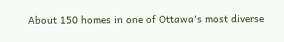About 150 homes in one of Ottawa's most diverse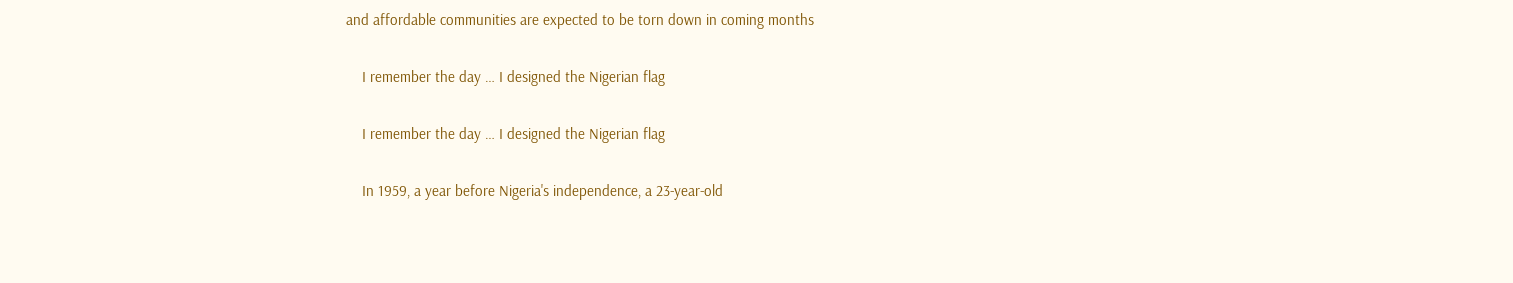and affordable communities are expected to be torn down in coming months

    I remember the day … I designed the Nigerian flag

    I remember the day … I designed the Nigerian flag

    In 1959, a year before Nigeria's independence, a 23-year-old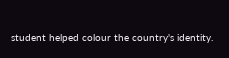student helped colour the country's identity.